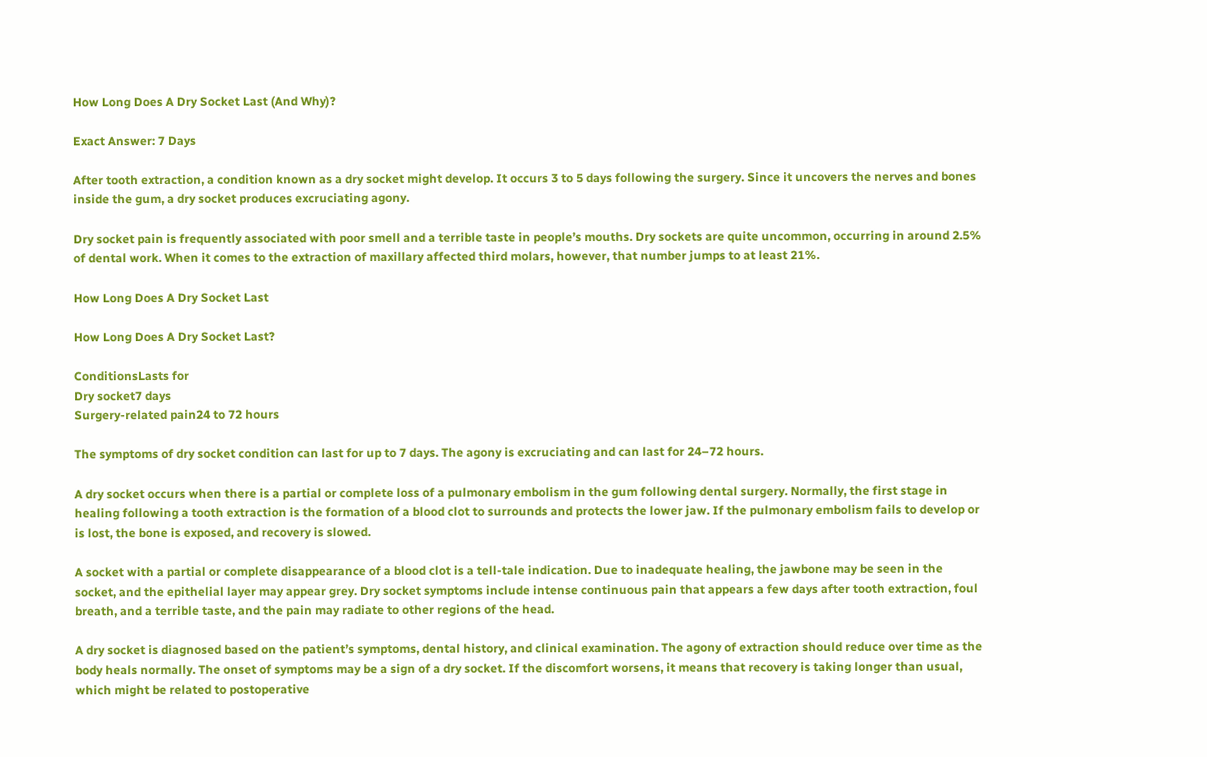How Long Does A Dry Socket Last (And Why)?

Exact Answer: 7 Days

After tooth extraction, a condition known as a dry socket might develop. It occurs 3 to 5 days following the surgery. Since it uncovers the nerves and bones inside the gum, a dry socket produces excruciating agony.

Dry socket pain is frequently associated with poor smell and a terrible taste in people’s mouths. Dry sockets are quite uncommon, occurring in around 2.5% of dental work. When it comes to the extraction of maxillary affected third molars, however, that number jumps to at least 21%.

How Long Does A Dry Socket Last

How Long Does A Dry Socket Last?

ConditionsLasts for
Dry socket7 days
Surgery-related pain24 to 72 hours

The symptoms of dry socket condition can last for up to 7 days. The agony is excruciating and can last for 24–72 hours.

A dry socket occurs when there is a partial or complete loss of a pulmonary embolism in the gum following dental surgery. Normally, the first stage in healing following a tooth extraction is the formation of a blood clot to surrounds and protects the lower jaw. If the pulmonary embolism fails to develop or is lost, the bone is exposed, and recovery is slowed.

A socket with a partial or complete disappearance of a blood clot is a tell-tale indication. Due to inadequate healing, the jawbone may be seen in the socket, and the epithelial layer may appear grey. Dry socket symptoms include intense continuous pain that appears a few days after tooth extraction, foul breath, and a terrible taste, and the pain may radiate to other regions of the head.

A dry socket is diagnosed based on the patient’s symptoms, dental history, and clinical examination. The agony of extraction should reduce over time as the body heals normally. The onset of symptoms may be a sign of a dry socket. If the discomfort worsens, it means that recovery is taking longer than usual, which might be related to postoperative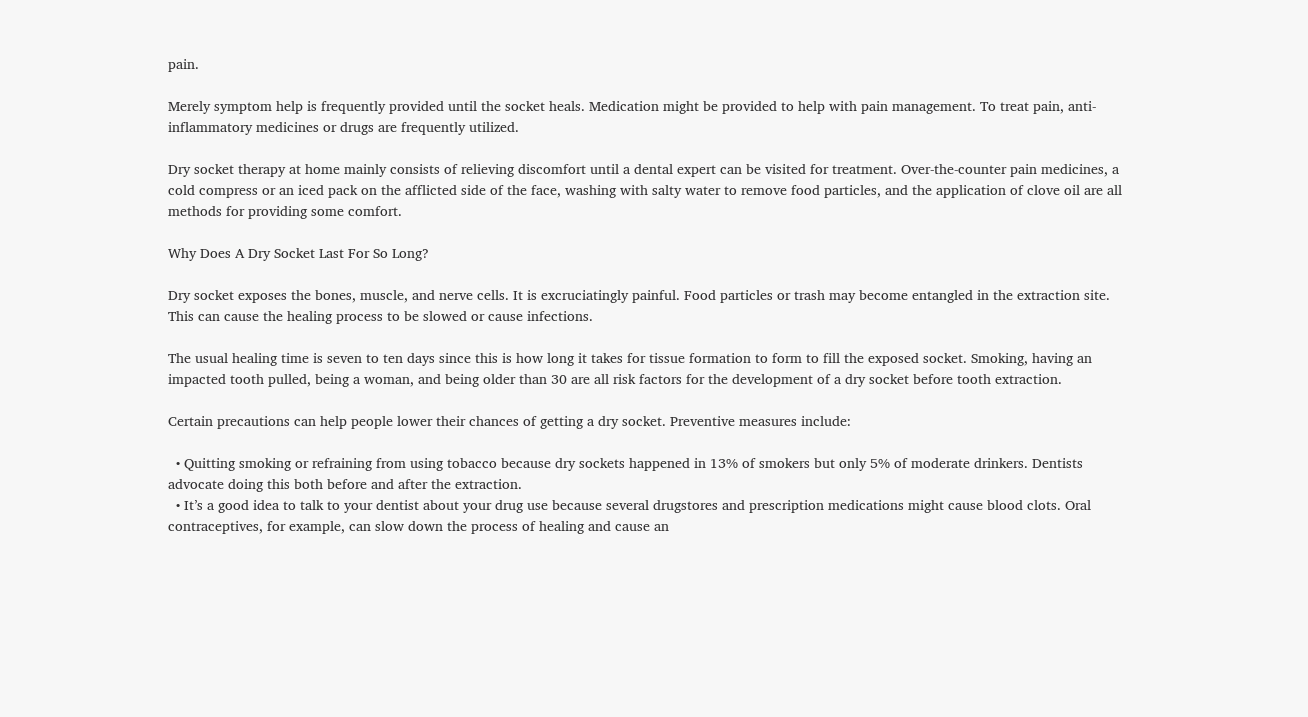pain.

Merely symptom help is frequently provided until the socket heals. Medication might be provided to help with pain management. To treat pain, anti-inflammatory medicines or drugs are frequently utilized.

Dry socket therapy at home mainly consists of relieving discomfort until a dental expert can be visited for treatment. Over-the-counter pain medicines, a cold compress or an iced pack on the afflicted side of the face, washing with salty water to remove food particles, and the application of clove oil are all methods for providing some comfort.

Why Does A Dry Socket Last For So Long?

Dry socket exposes the bones, muscle, and nerve cells. It is excruciatingly painful. Food particles or trash may become entangled in the extraction site. This can cause the healing process to be slowed or cause infections.

The usual healing time is seven to ten days since this is how long it takes for tissue formation to form to fill the exposed socket. Smoking, having an impacted tooth pulled, being a woman, and being older than 30 are all risk factors for the development of a dry socket before tooth extraction.

Certain precautions can help people lower their chances of getting a dry socket. Preventive measures include:

  • Quitting smoking or refraining from using tobacco because dry sockets happened in 13% of smokers but only 5% of moderate drinkers. Dentists advocate doing this both before and after the extraction.
  • It’s a good idea to talk to your dentist about your drug use because several drugstores and prescription medications might cause blood clots. Oral contraceptives, for example, can slow down the process of healing and cause an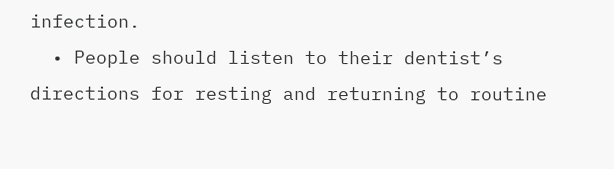infection.
  • People should listen to their dentist’s directions for resting and returning to routine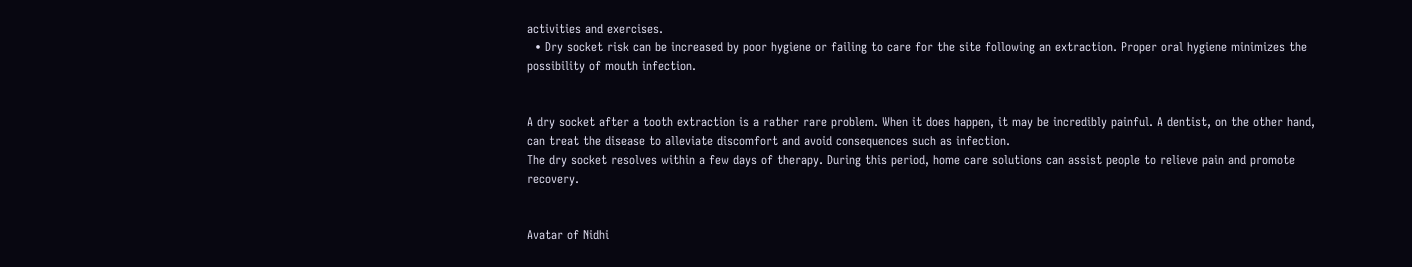activities and exercises.
  • Dry socket risk can be increased by poor hygiene or failing to care for the site following an extraction. Proper oral hygiene minimizes the possibility of mouth infection.


A dry socket after a tooth extraction is a rather rare problem. When it does happen, it may be incredibly painful. A dentist, on the other hand, can treat the disease to alleviate discomfort and avoid consequences such as infection.
The dry socket resolves within a few days of therapy. During this period, home care solutions can assist people to relieve pain and promote recovery.


Avatar of Nidhi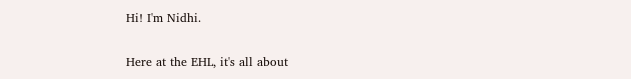Hi! I'm Nidhi.

Here at the EHL, it's all about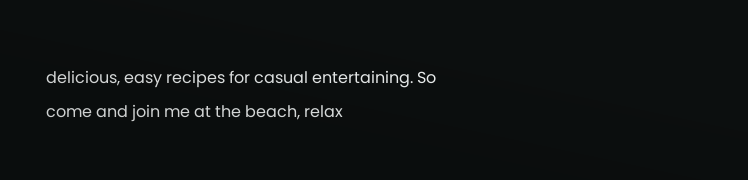delicious, easy recipes for casual entertaining. So come and join me at the beach, relax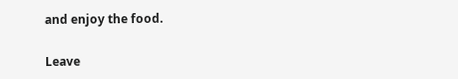and enjoy the food.

Leave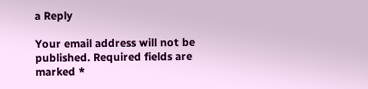a Reply

Your email address will not be published. Required fields are marked *